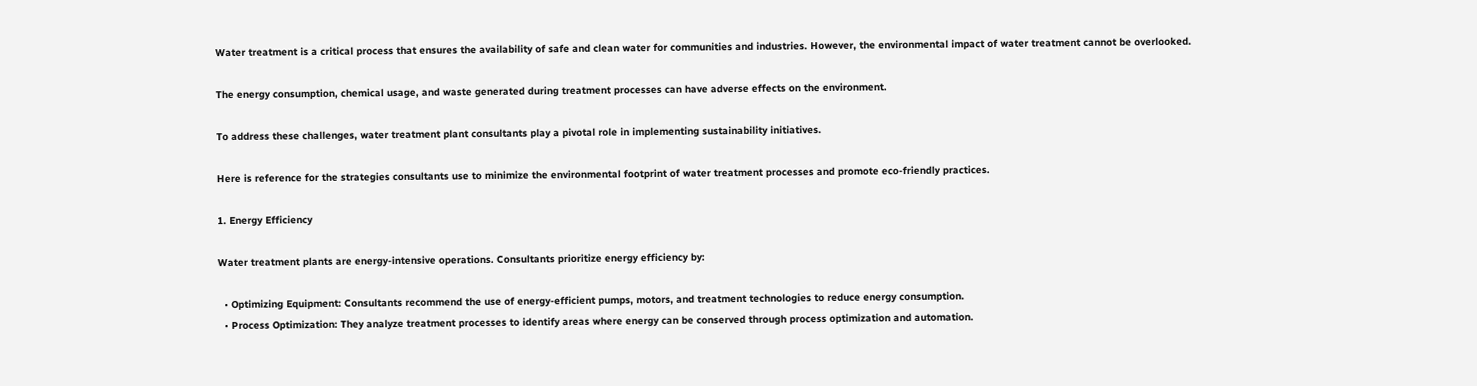Water treatment is a critical process that ensures the availability of safe and clean water for communities and industries. However, the environmental impact of water treatment cannot be overlooked.

The energy consumption, chemical usage, and waste generated during treatment processes can have adverse effects on the environment.

To address these challenges, water treatment plant consultants play a pivotal role in implementing sustainability initiatives.

Here is reference for the strategies consultants use to minimize the environmental footprint of water treatment processes and promote eco-friendly practices.

1. Energy Efficiency

Water treatment plants are energy-intensive operations. Consultants prioritize energy efficiency by:

  • Optimizing Equipment: Consultants recommend the use of energy-efficient pumps, motors, and treatment technologies to reduce energy consumption.
  • Process Optimization: They analyze treatment processes to identify areas where energy can be conserved through process optimization and automation.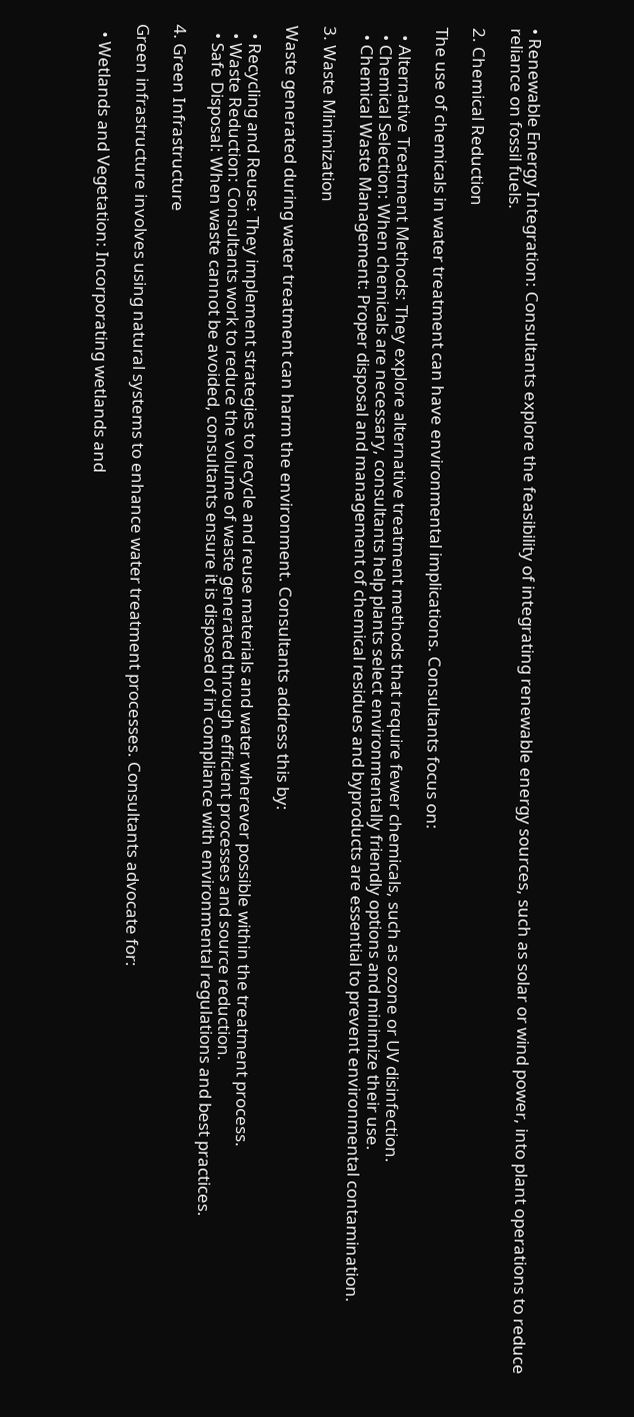• Renewable Energy Integration: Consultants explore the feasibility of integrating renewable energy sources, such as solar or wind power, into plant operations to reduce reliance on fossil fuels.

2. Chemical Reduction

The use of chemicals in water treatment can have environmental implications. Consultants focus on:

  • Alternative Treatment Methods: They explore alternative treatment methods that require fewer chemicals, such as ozone or UV disinfection.
  • Chemical Selection: When chemicals are necessary, consultants help plants select environmentally friendly options and minimize their use.
  • Chemical Waste Management: Proper disposal and management of chemical residues and byproducts are essential to prevent environmental contamination.

3. Waste Minimization

Waste generated during water treatment can harm the environment. Consultants address this by:

  • Recycling and Reuse: They implement strategies to recycle and reuse materials and water wherever possible within the treatment process.
  • Waste Reduction: Consultants work to reduce the volume of waste generated through efficient processes and source reduction.
  • Safe Disposal: When waste cannot be avoided, consultants ensure it is disposed of in compliance with environmental regulations and best practices.

4. Green Infrastructure

Green infrastructure involves using natural systems to enhance water treatment processes. Consultants advocate for:

  • Wetlands and Vegetation: Incorporating wetlands and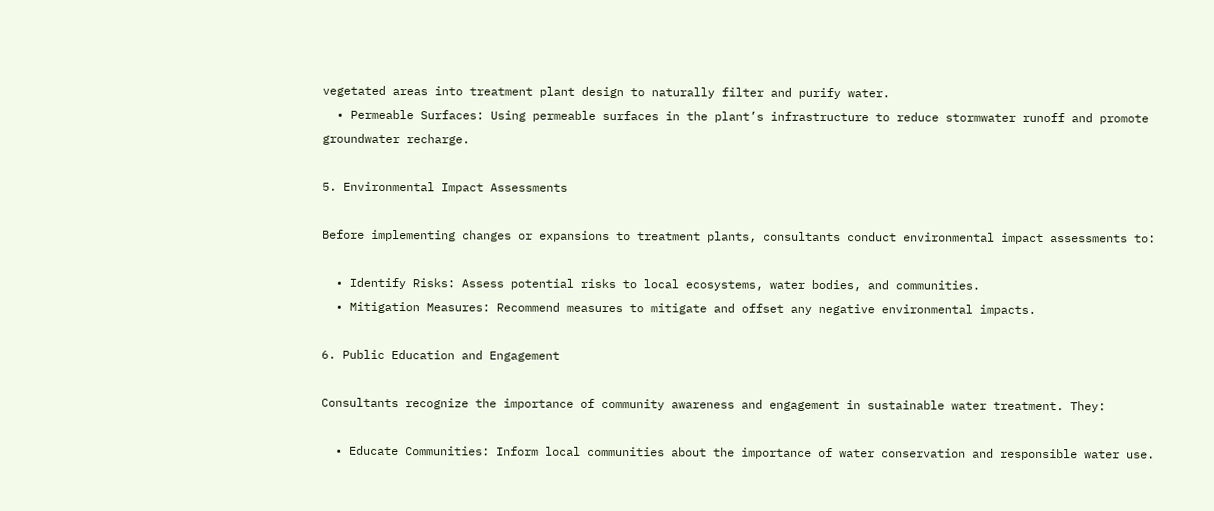vegetated areas into treatment plant design to naturally filter and purify water.
  • Permeable Surfaces: Using permeable surfaces in the plant’s infrastructure to reduce stormwater runoff and promote groundwater recharge.

5. Environmental Impact Assessments

Before implementing changes or expansions to treatment plants, consultants conduct environmental impact assessments to:

  • Identify Risks: Assess potential risks to local ecosystems, water bodies, and communities.
  • Mitigation Measures: Recommend measures to mitigate and offset any negative environmental impacts.

6. Public Education and Engagement

Consultants recognize the importance of community awareness and engagement in sustainable water treatment. They:

  • Educate Communities: Inform local communities about the importance of water conservation and responsible water use.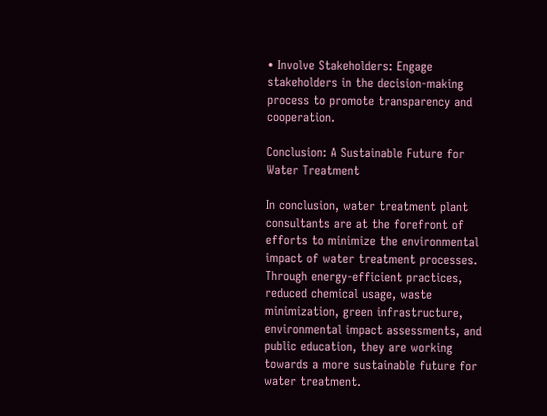• Involve Stakeholders: Engage stakeholders in the decision-making process to promote transparency and cooperation.

Conclusion: A Sustainable Future for Water Treatment

In conclusion, water treatment plant consultants are at the forefront of efforts to minimize the environmental impact of water treatment processes. Through energy-efficient practices, reduced chemical usage, waste minimization, green infrastructure, environmental impact assessments, and public education, they are working towards a more sustainable future for water treatment.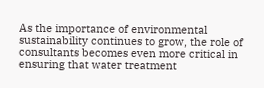As the importance of environmental sustainability continues to grow, the role of consultants becomes even more critical in ensuring that water treatment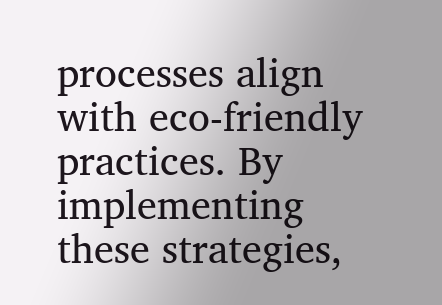processes align with eco-friendly practices. By implementing these strategies,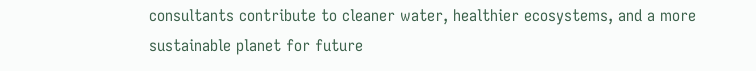consultants contribute to cleaner water, healthier ecosystems, and a more sustainable planet for future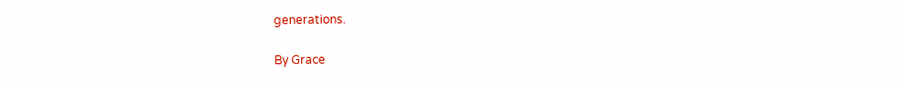generations.

By Grace